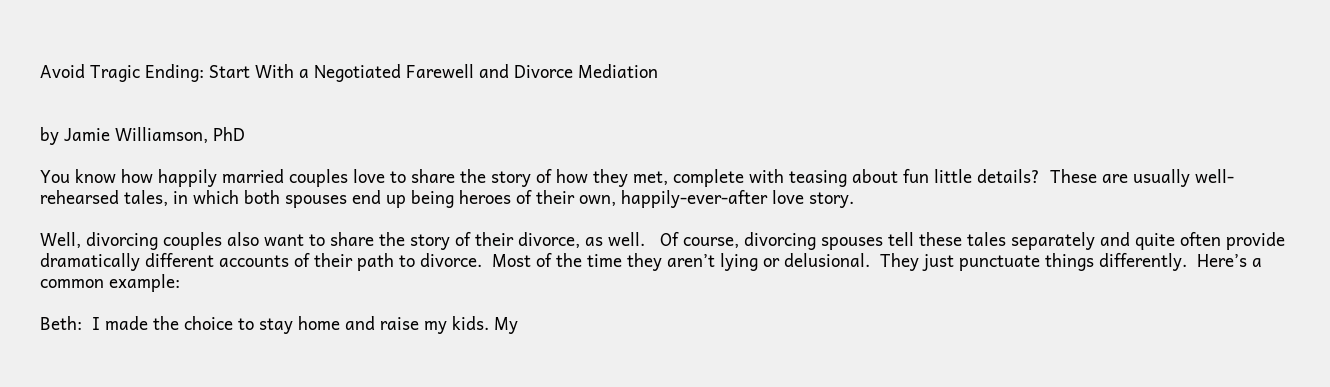Avoid Tragic Ending: Start With a Negotiated Farewell and Divorce Mediation


by Jamie Williamson, PhD

You know how happily married couples love to share the story of how they met, complete with teasing about fun little details?  These are usually well-rehearsed tales, in which both spouses end up being heroes of their own, happily-ever-after love story.

Well, divorcing couples also want to share the story of their divorce, as well.   Of course, divorcing spouses tell these tales separately and quite often provide dramatically different accounts of their path to divorce.  Most of the time they aren’t lying or delusional.  They just punctuate things differently.  Here’s a common example:

Beth:  I made the choice to stay home and raise my kids. My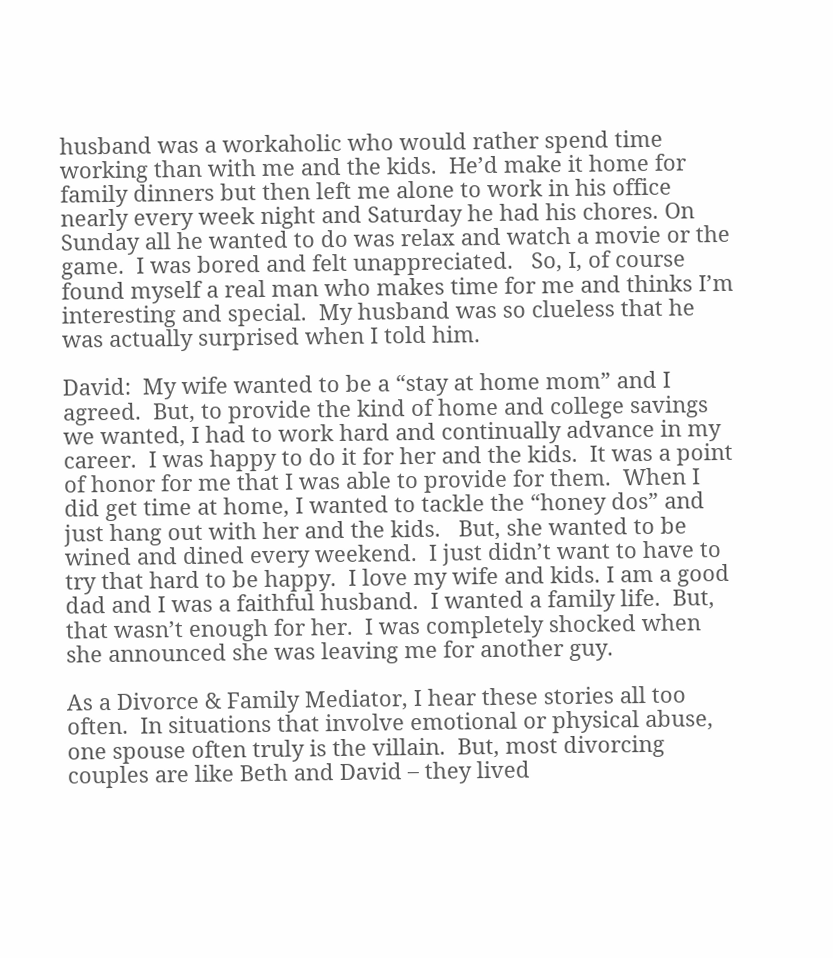husband was a workaholic who would rather spend time working than with me and the kids.  He’d make it home for family dinners but then left me alone to work in his office nearly every week night and Saturday he had his chores. On Sunday all he wanted to do was relax and watch a movie or the game.  I was bored and felt unappreciated.   So, I, of course found myself a real man who makes time for me and thinks I’m interesting and special.  My husband was so clueless that he was actually surprised when I told him.

David:  My wife wanted to be a “stay at home mom” and I agreed.  But, to provide the kind of home and college savings we wanted, I had to work hard and continually advance in my career.  I was happy to do it for her and the kids.  It was a point of honor for me that I was able to provide for them.  When I did get time at home, I wanted to tackle the “honey dos” and just hang out with her and the kids.   But, she wanted to be wined and dined every weekend.  I just didn’t want to have to try that hard to be happy.  I love my wife and kids. I am a good dad and I was a faithful husband.  I wanted a family life.  But, that wasn’t enough for her.  I was completely shocked when she announced she was leaving me for another guy.

As a Divorce & Family Mediator, I hear these stories all too often.  In situations that involve emotional or physical abuse, one spouse often truly is the villain.  But, most divorcing couples are like Beth and David – they lived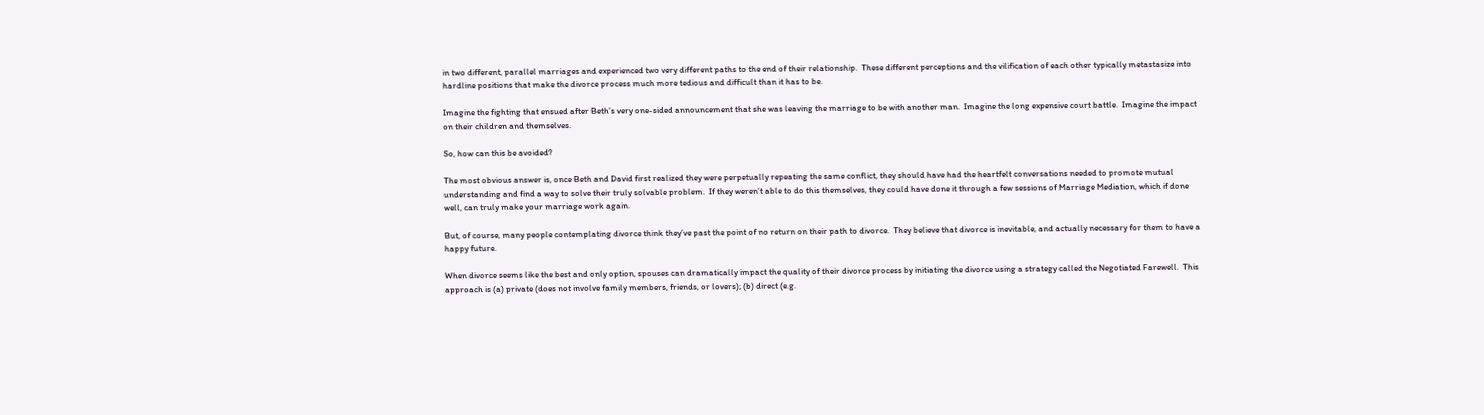in two different, parallel marriages and experienced two very different paths to the end of their relationship.  These different perceptions and the vilification of each other typically metastasize into hardline positions that make the divorce process much more tedious and difficult than it has to be.

Imagine the fighting that ensued after Beth’s very one-sided announcement that she was leaving the marriage to be with another man.  Imagine the long expensive court battle.  Imagine the impact on their children and themselves.

So, how can this be avoided?

The most obvious answer is, once Beth and David first realized they were perpetually repeating the same conflict, they should have had the heartfelt conversations needed to promote mutual understanding and find a way to solve their truly solvable problem.  If they weren’t able to do this themselves, they could have done it through a few sessions of Marriage Mediation, which if done well, can truly make your marriage work again.

But, of course, many people contemplating divorce think they’ve past the point of no return on their path to divorce.  They believe that divorce is inevitable, and actually necessary for them to have a happy future.

When divorce seems like the best and only option, spouses can dramatically impact the quality of their divorce process by initiating the divorce using a strategy called the Negotiated Farewell.  This approach is (a) private (does not involve family members, friends, or lovers); (b) direct (e.g.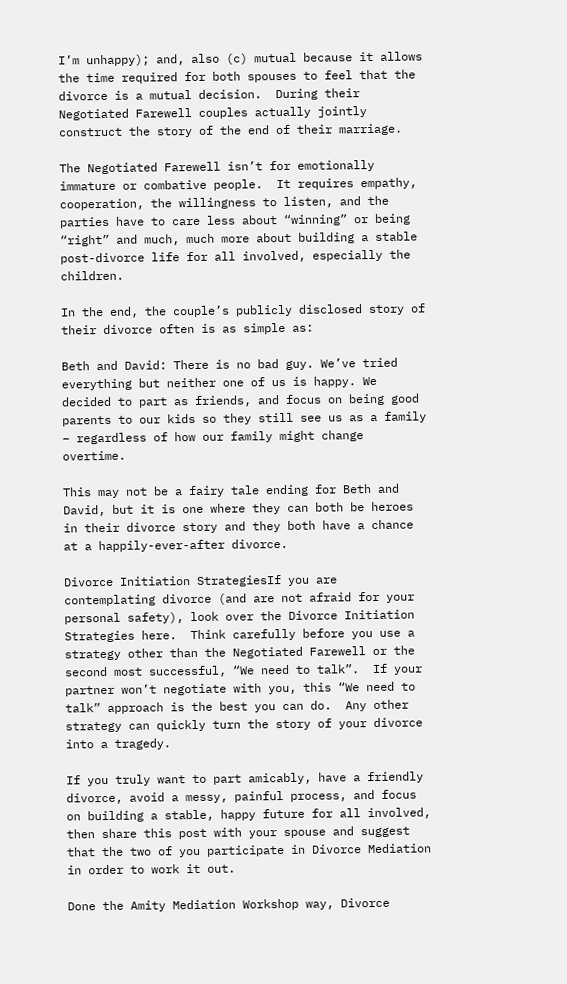I’m unhappy); and, also (c) mutual because it allows the time required for both spouses to feel that the divorce is a mutual decision.  During their Negotiated Farewell couples actually jointly construct the story of the end of their marriage.

The Negotiated Farewell isn’t for emotionally immature or combative people.  It requires empathy, cooperation, the willingness to listen, and the parties have to care less about “winning” or being “right” and much, much more about building a stable post-divorce life for all involved, especially the children.

In the end, the couple’s publicly disclosed story of their divorce often is as simple as:

Beth and David: There is no bad guy. We’ve tried everything but neither one of us is happy. We decided to part as friends, and focus on being good parents to our kids so they still see us as a family – regardless of how our family might change overtime.

This may not be a fairy tale ending for Beth and David, but it is one where they can both be heroes in their divorce story and they both have a chance at a happily-ever-after divorce.

Divorce Initiation StrategiesIf you are contemplating divorce (and are not afraid for your personal safety), look over the Divorce Initiation Strategies here.  Think carefully before you use a strategy other than the Negotiated Farewell or the second most successful, “We need to talk”.  If your partner won’t negotiate with you, this “We need to talk” approach is the best you can do.  Any other strategy can quickly turn the story of your divorce into a tragedy.

If you truly want to part amicably, have a friendly divorce, avoid a messy, painful process, and focus on building a stable, happy future for all involved, then share this post with your spouse and suggest that the two of you participate in Divorce Mediation in order to work it out.

Done the Amity Mediation Workshop way, Divorce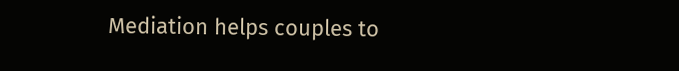Mediation helps couples to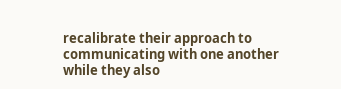recalibrate their approach to communicating with one another while they also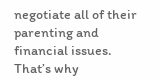negotiate all of their parenting and financial issues.  That’s why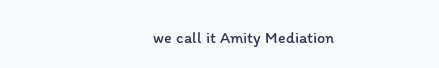we call it Amity Mediation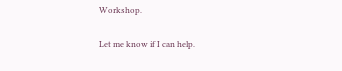Workshop.

Let me know if I can help.